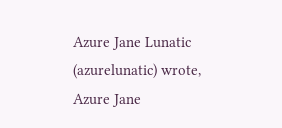Azure Jane Lunatic (azurelunatic) wrote,
Azure Jane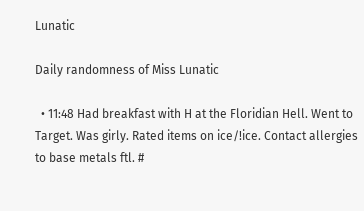Lunatic

Daily randomness of Miss Lunatic

  • 11:48 Had breakfast with H at the Floridian Hell. Went to Target. Was girly. Rated items on ice/!ice. Contact allergies to base metals ftl. #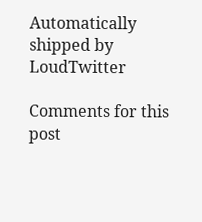Automatically shipped by LoudTwitter

Comments for this post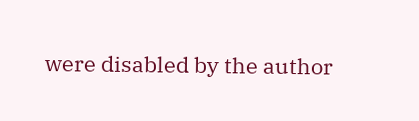were disabled by the author